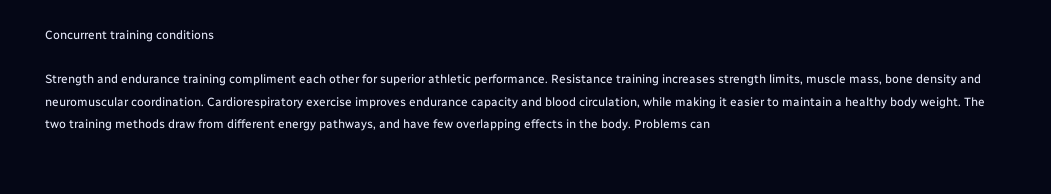Concurrent training conditions

Strength and endurance training compliment each other for superior athletic performance. Resistance training increases strength limits, muscle mass, bone density and neuromuscular coordination. Cardiorespiratory exercise improves endurance capacity and blood circulation, while making it easier to maintain a healthy body weight. The two training methods draw from different energy pathways, and have few overlapping effects in the body. Problems can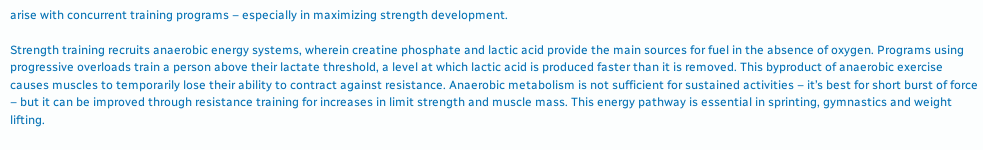arise with concurrent training programs – especially in maximizing strength development.

Strength training recruits anaerobic energy systems, wherein creatine phosphate and lactic acid provide the main sources for fuel in the absence of oxygen. Programs using progressive overloads train a person above their lactate threshold, a level at which lactic acid is produced faster than it is removed. This byproduct of anaerobic exercise causes muscles to temporarily lose their ability to contract against resistance. Anaerobic metabolism is not sufficient for sustained activities – it’s best for short burst of force – but it can be improved through resistance training for increases in limit strength and muscle mass. This energy pathway is essential in sprinting, gymnastics and weight lifting.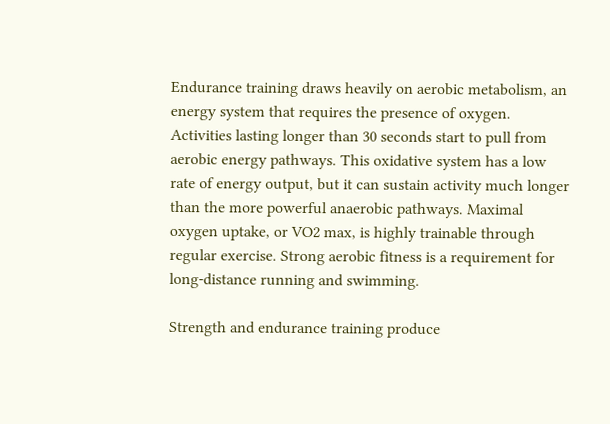Endurance training draws heavily on aerobic metabolism, an energy system that requires the presence of oxygen. Activities lasting longer than 30 seconds start to pull from aerobic energy pathways. This oxidative system has a low rate of energy output, but it can sustain activity much longer than the more powerful anaerobic pathways. Maximal oxygen uptake, or VO2 max, is highly trainable through regular exercise. Strong aerobic fitness is a requirement for long-distance running and swimming.

Strength and endurance training produce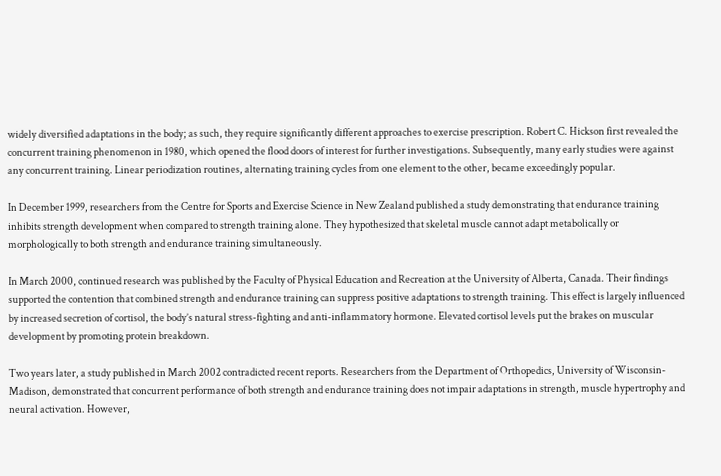widely diversified adaptations in the body; as such, they require significantly different approaches to exercise prescription. Robert C. Hickson first revealed the concurrent training phenomenon in 1980, which opened the flood doors of interest for further investigations. Subsequently, many early studies were against any concurrent training. Linear periodization routines, alternating training cycles from one element to the other, became exceedingly popular.

In December 1999, researchers from the Centre for Sports and Exercise Science in New Zealand published a study demonstrating that endurance training inhibits strength development when compared to strength training alone. They hypothesized that skeletal muscle cannot adapt metabolically or morphologically to both strength and endurance training simultaneously.

In March 2000, continued research was published by the Faculty of Physical Education and Recreation at the University of Alberta, Canada. Their findings supported the contention that combined strength and endurance training can suppress positive adaptations to strength training. This effect is largely influenced by increased secretion of cortisol, the body’s natural stress-fighting and anti-inflammatory hormone. Elevated cortisol levels put the brakes on muscular development by promoting protein breakdown.

Two years later, a study published in March 2002 contradicted recent reports. Researchers from the Department of Orthopedics, University of Wisconsin-Madison, demonstrated that concurrent performance of both strength and endurance training does not impair adaptations in strength, muscle hypertrophy and neural activation. However,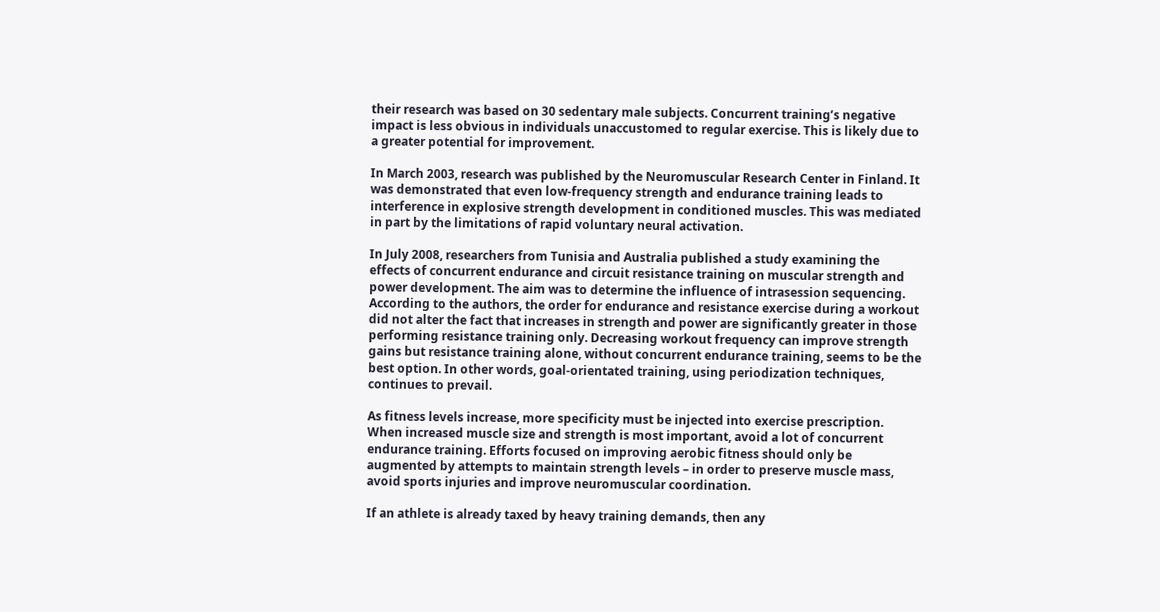their research was based on 30 sedentary male subjects. Concurrent training’s negative impact is less obvious in individuals unaccustomed to regular exercise. This is likely due to a greater potential for improvement.

In March 2003, research was published by the Neuromuscular Research Center in Finland. It was demonstrated that even low-frequency strength and endurance training leads to interference in explosive strength development in conditioned muscles. This was mediated in part by the limitations of rapid voluntary neural activation.

In July 2008, researchers from Tunisia and Australia published a study examining the effects of concurrent endurance and circuit resistance training on muscular strength and power development. The aim was to determine the influence of intrasession sequencing. According to the authors, the order for endurance and resistance exercise during a workout did not alter the fact that increases in strength and power are significantly greater in those performing resistance training only. Decreasing workout frequency can improve strength gains but resistance training alone, without concurrent endurance training, seems to be the best option. In other words, goal-orientated training, using periodization techniques, continues to prevail.

As fitness levels increase, more specificity must be injected into exercise prescription. When increased muscle size and strength is most important, avoid a lot of concurrent endurance training. Efforts focused on improving aerobic fitness should only be augmented by attempts to maintain strength levels – in order to preserve muscle mass, avoid sports injuries and improve neuromuscular coordination.

If an athlete is already taxed by heavy training demands, then any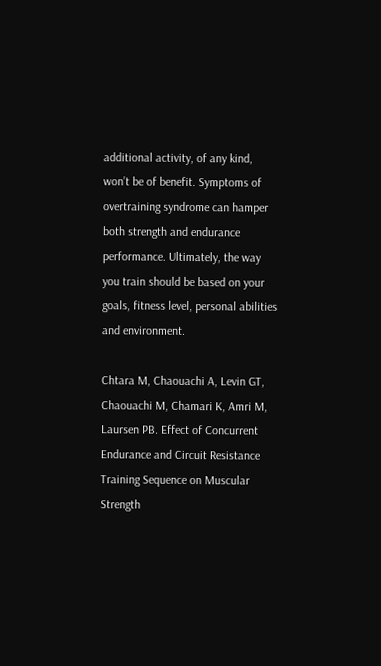additional activity, of any kind, won’t be of benefit. Symptoms of overtraining syndrome can hamper both strength and endurance performance. Ultimately, the way you train should be based on your goals, fitness level, personal abilities and environment.

Chtara M, Chaouachi A, Levin GT, Chaouachi M, Chamari K, Amri M, Laursen PB. Effect of Concurrent Endurance and Circuit Resistance Training Sequence on Muscular Strength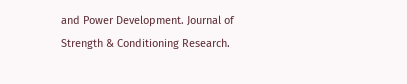and Power Development. Journal of Strength & Conditioning Research.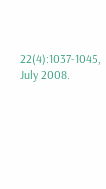22(4):1037-1045, July 2008.